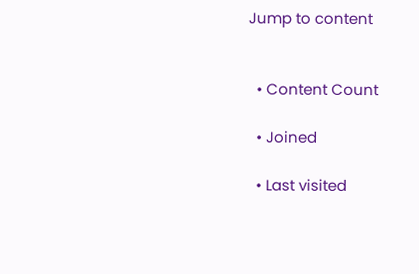Jump to content


  • Content Count

  • Joined

  • Last visited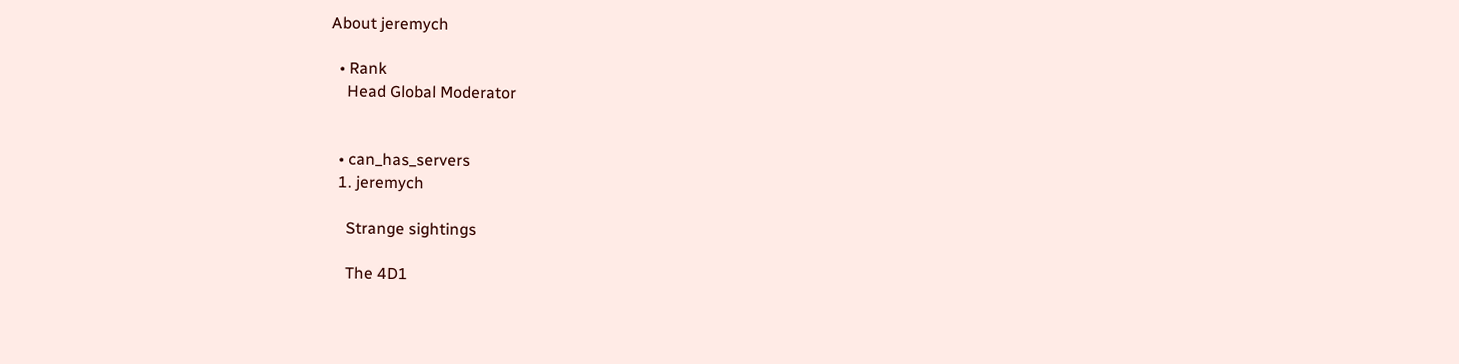About jeremych

  • Rank
    Head Global Moderator


  • can_has_servers
  1. jeremych

    Strange sightings

    The 4D1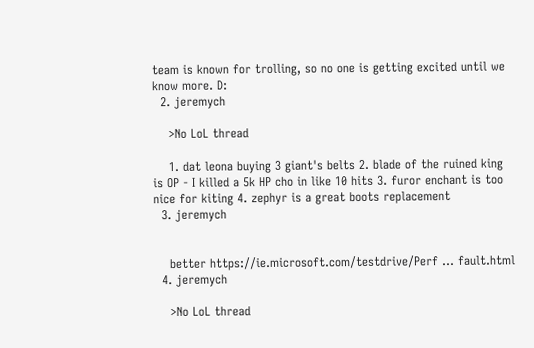team is known for trolling, so no one is getting excited until we know more. D:
  2. jeremych

    >No LoL thread

    1. dat leona buying 3 giant's belts 2. blade of the ruined king is OP - I killed a 5k HP cho in like 10 hits 3. furor enchant is too nice for kiting 4. zephyr is a great boots replacement
  3. jeremych


    better https://ie.microsoft.com/testdrive/Perf ... fault.html
  4. jeremych

    >No LoL thread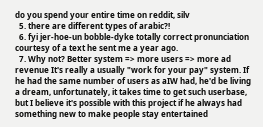do you spend your entire time on reddit, silv
  5. there are different types of arabic?!
  6. fyi jer-hoe-un bobble-dyke totally correct pronunciation courtesy of a text he sent me a year ago.
  7. Why not? Better system => more users => more ad revenue It's really a usually "work for your pay" system. If he had the same number of users as aIW had, he'd be living a dream, unfortunately, it takes time to get such userbase, but I believe it's possible with this project if he always had something new to make people stay entertained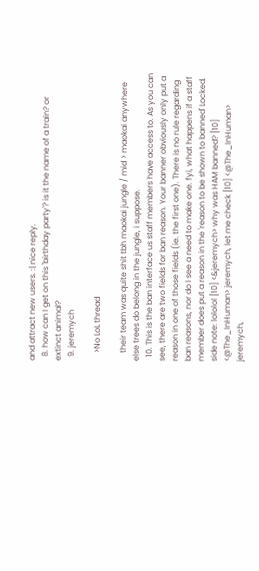and attract new users. :| nice reply.
  8. how can I get on this 'birthday party'? is it the name of a train? or extinct animal?
  9. jeremych

    >No LoL thread

    their team was quite shit tbh maokai jungle / mid > maokai anywhere else trees do belong in the jungle, i suppose.
  10. This is the ban interface us staff members have access to. As you can see, there are two fields for ban reason. Your banner obviously only put a reason in one of those fields (ie. the first one). There is no rule regarding ban reasons, nor do I see a need to make one. fyi, what happens if a staff member does put a reason in the 'reason to be shown to banned' Locked. side note: lololol [10] <&jeremych> why was HAM banned? [10] <@The_InHuman> jeremych, let me check [10] <@The_InHuman> jeremych,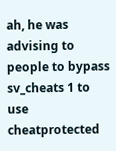ah, he was advising to people to bypass sv_cheats 1 to use cheatprotected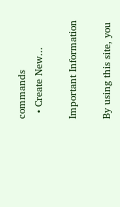commands
  • Create New...

Important Information

By using this site, you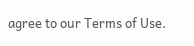agree to our Terms of Use.